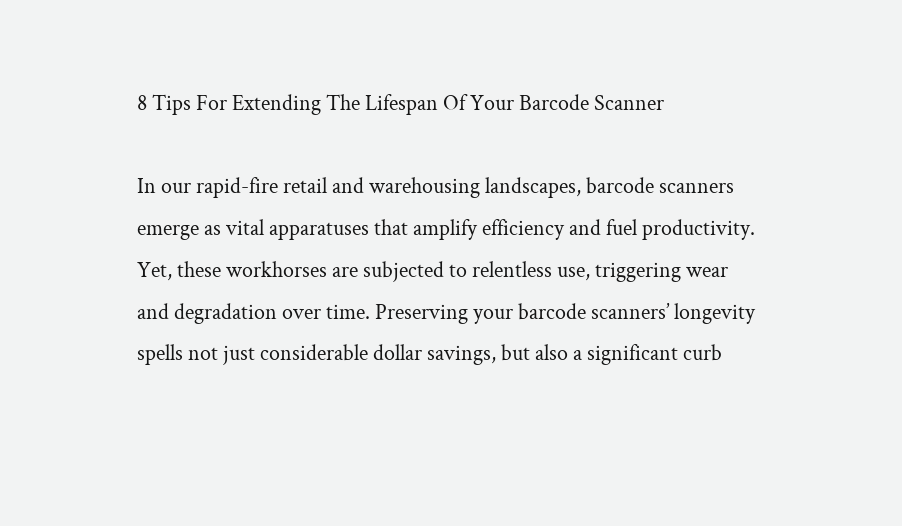8 Tips For Extending The Lifespan Of Your Barcode Scanner

In our rapid-fire retail and warehousing landscapes, barcode scanners emerge as vital apparatuses that amplify efficiency and fuel productivity. Yet, these workhorses are subjected to relentless use, triggering wear and degradation over time. Preserving your barcode scanners’ longevity spells not just considerable dollar savings, but also a significant curb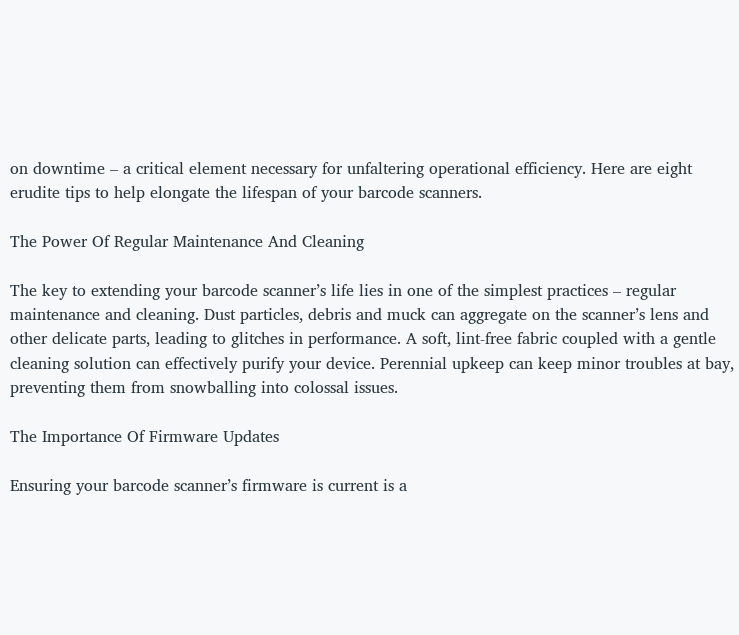on downtime – a critical element necessary for unfaltering operational efficiency. Here are eight erudite tips to help elongate the lifespan of your barcode scanners.

The Power Of Regular Maintenance And Cleaning

The key to extending your barcode scanner’s life lies in one of the simplest practices – regular maintenance and cleaning. Dust particles, debris and muck can aggregate on the scanner’s lens and other delicate parts, leading to glitches in performance. A soft, lint-free fabric coupled with a gentle cleaning solution can effectively purify your device. Perennial upkeep can keep minor troubles at bay, preventing them from snowballing into colossal issues.

The Importance Of Firmware Updates

Ensuring your barcode scanner’s firmware is current is a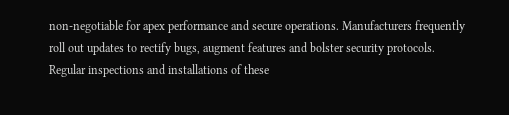non-negotiable for apex performance and secure operations. Manufacturers frequently roll out updates to rectify bugs, augment features and bolster security protocols. Regular inspections and installations of these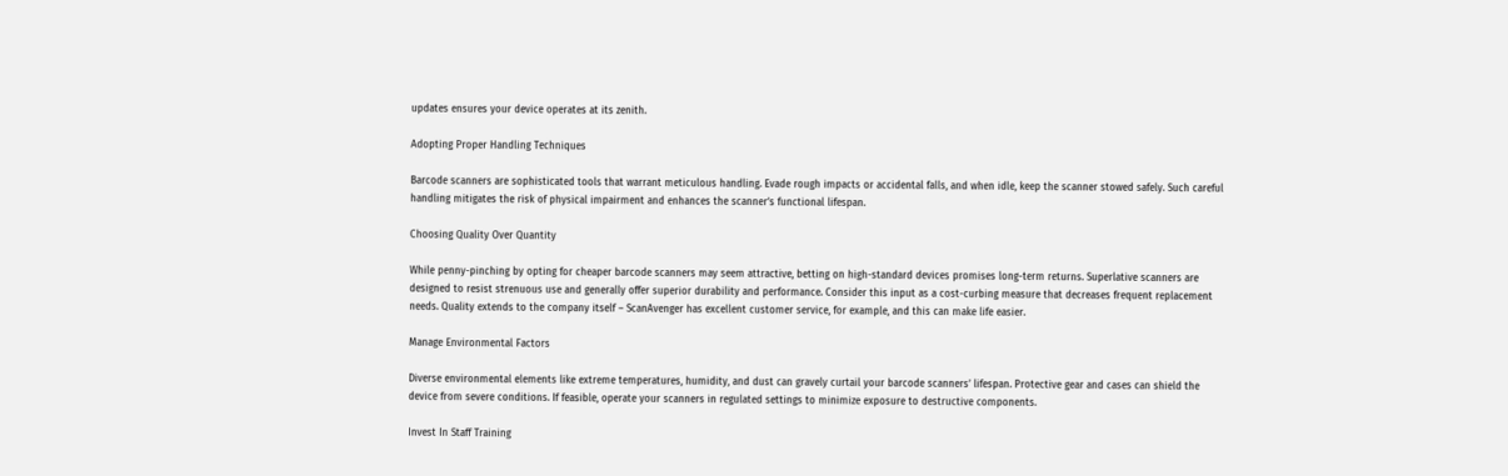updates ensures your device operates at its zenith.

Adopting Proper Handling Techniques

Barcode scanners are sophisticated tools that warrant meticulous handling. Evade rough impacts or accidental falls, and when idle, keep the scanner stowed safely. Such careful handling mitigates the risk of physical impairment and enhances the scanner’s functional lifespan.

Choosing Quality Over Quantity

While penny-pinching by opting for cheaper barcode scanners may seem attractive, betting on high-standard devices promises long-term returns. Superlative scanners are designed to resist strenuous use and generally offer superior durability and performance. Consider this input as a cost-curbing measure that decreases frequent replacement needs. Quality extends to the company itself – ScanAvenger has excellent customer service, for example, and this can make life easier.

Manage Environmental Factors

Diverse environmental elements like extreme temperatures, humidity, and dust can gravely curtail your barcode scanners’ lifespan. Protective gear and cases can shield the device from severe conditions. If feasible, operate your scanners in regulated settings to minimize exposure to destructive components.

Invest In Staff Training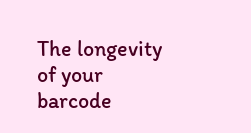The longevity of your barcode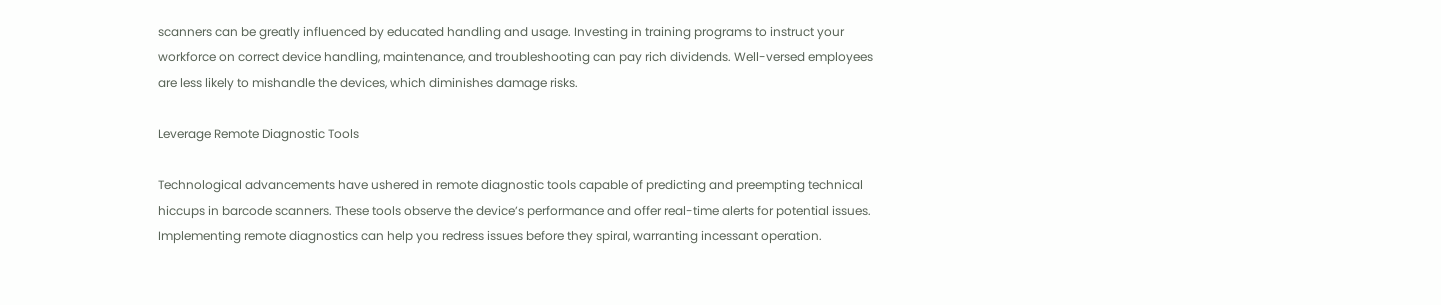scanners can be greatly influenced by educated handling and usage. Investing in training programs to instruct your workforce on correct device handling, maintenance, and troubleshooting can pay rich dividends. Well-versed employees are less likely to mishandle the devices, which diminishes damage risks.

Leverage Remote Diagnostic Tools

Technological advancements have ushered in remote diagnostic tools capable of predicting and preempting technical hiccups in barcode scanners. These tools observe the device’s performance and offer real-time alerts for potential issues. Implementing remote diagnostics can help you redress issues before they spiral, warranting incessant operation.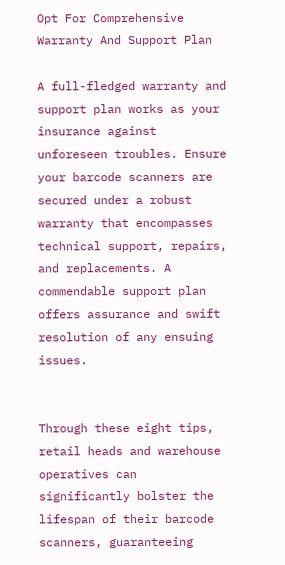Opt For Comprehensive Warranty And Support Plan

A full-fledged warranty and support plan works as your insurance against unforeseen troubles. Ensure your barcode scanners are secured under a robust warranty that encompasses technical support, repairs, and replacements. A commendable support plan offers assurance and swift resolution of any ensuing issues.


Through these eight tips, retail heads and warehouse operatives can significantly bolster the lifespan of their barcode scanners, guaranteeing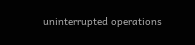uninterrupted operations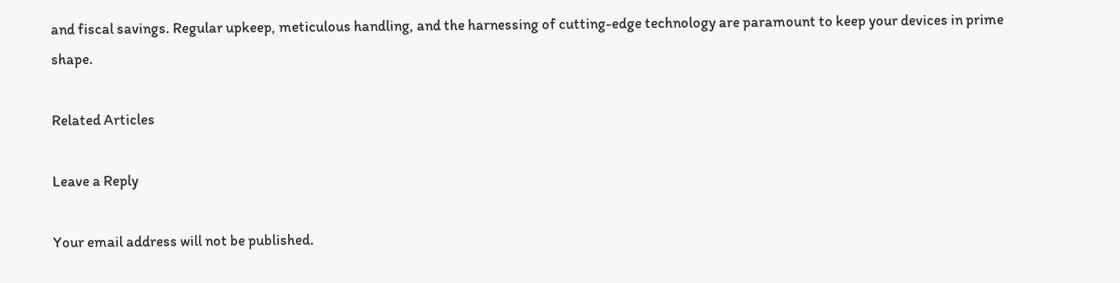and fiscal savings. Regular upkeep, meticulous handling, and the harnessing of cutting-edge technology are paramount to keep your devices in prime shape.

Related Articles

Leave a Reply

Your email address will not be published.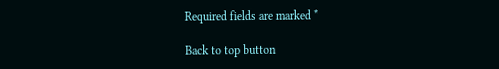Required fields are marked *

Back to top button